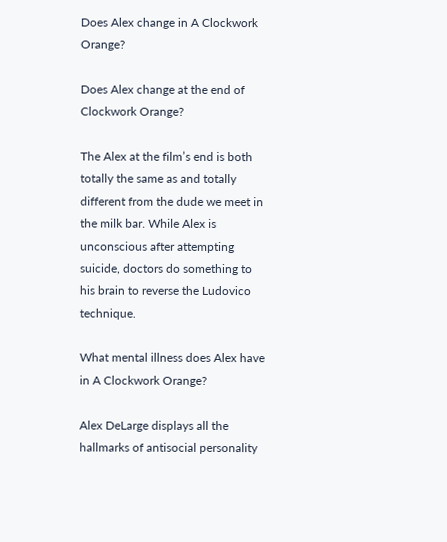Does Alex change in A Clockwork Orange?

Does Alex change at the end of Clockwork Orange?

The Alex at the film’s end is both totally the same as and totally different from the dude we meet in the milk bar. While Alex is unconscious after attempting suicide, doctors do something to his brain to reverse the Ludovico technique.

What mental illness does Alex have in A Clockwork Orange?

Alex DeLarge displays all the hallmarks of antisocial personality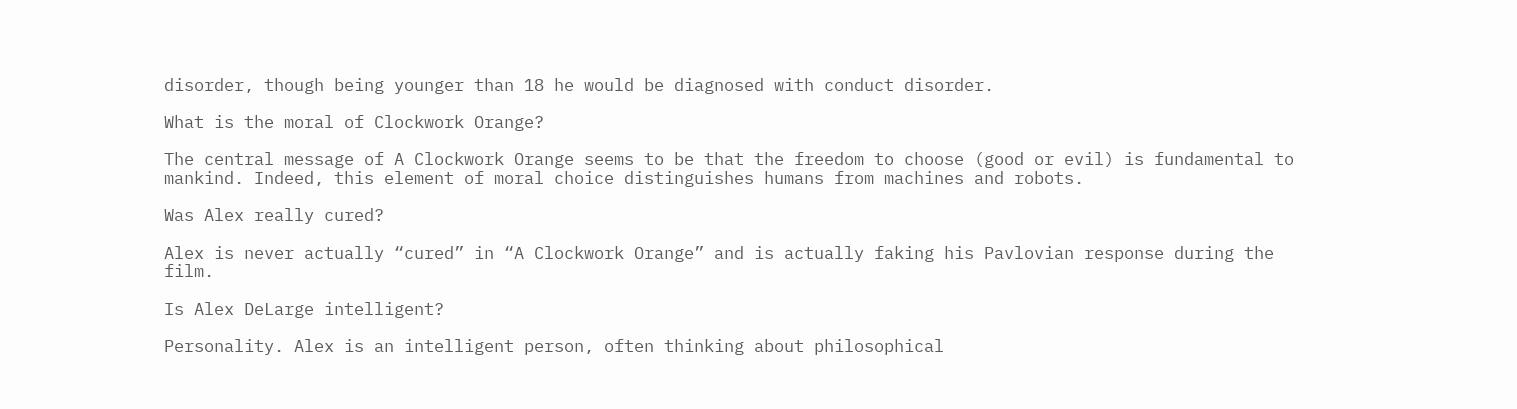disorder, though being younger than 18 he would be diagnosed with conduct disorder.

What is the moral of Clockwork Orange?

The central message of A Clockwork Orange seems to be that the freedom to choose (good or evil) is fundamental to mankind. Indeed, this element of moral choice distinguishes humans from machines and robots.

Was Alex really cured?

Alex is never actually “cured” in “A Clockwork Orange” and is actually faking his Pavlovian response during the film.

Is Alex DeLarge intelligent?

Personality. Alex is an intelligent person, often thinking about philosophical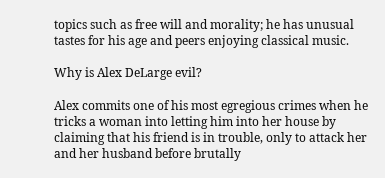topics such as free will and morality; he has unusual tastes for his age and peers enjoying classical music.

Why is Alex DeLarge evil?

Alex commits one of his most egregious crimes when he tricks a woman into letting him into her house by claiming that his friend is in trouble, only to attack her and her husband before brutally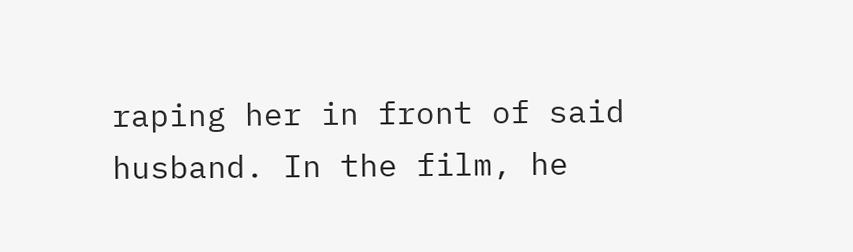raping her in front of said husband. In the film, he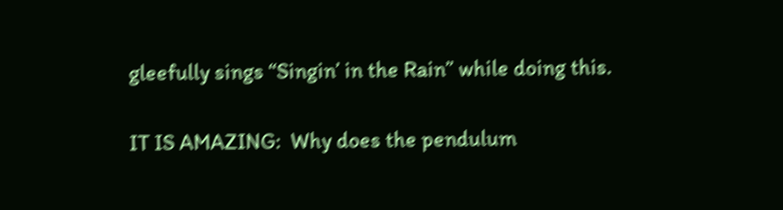gleefully sings “Singin’ in the Rain” while doing this.

IT IS AMAZING:  Why does the pendulum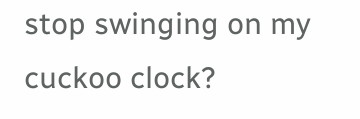stop swinging on my cuckoo clock?